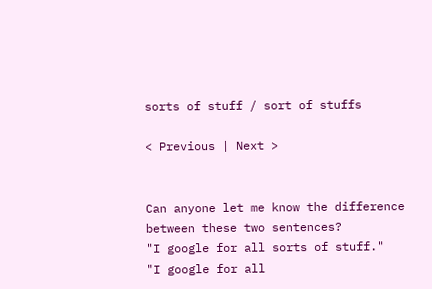sorts of stuff / sort of stuffs

< Previous | Next >


Can anyone let me know the difference between these two sentences?
"I google for all sorts of stuff."
"I google for all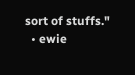sort of stuffs."
  • ewie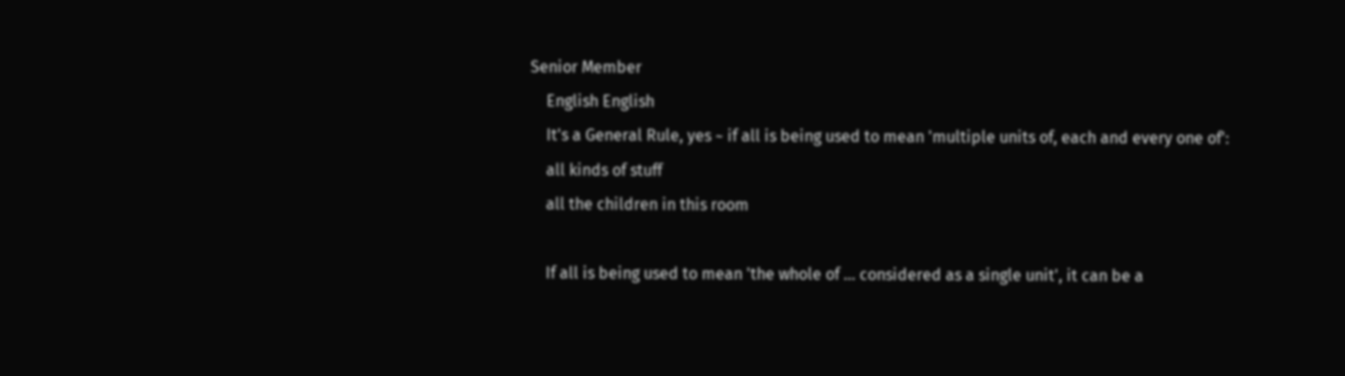Senior Member
    English English
    It's a General Rule, yes ~ if all is being used to mean 'multiple units of, each and every one of':
    all kinds of stuff
    all the children in this room

    If all is being used to mean 'the whole of ... considered as a single unit', it can be a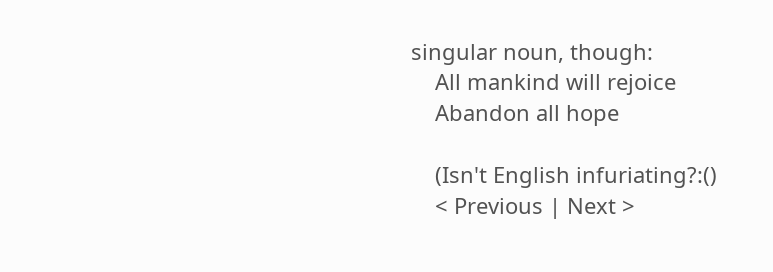singular noun, though:
    All mankind will rejoice
    Abandon all hope

    (Isn't English infuriating?:()
    < Previous | Next >